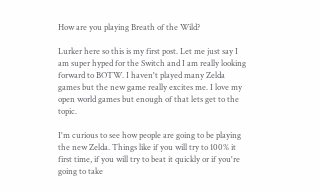How are you playing Breath of the Wild?

Lurker here so this is my first post. Let me just say I am super hyped for the Switch and I am really looking forward to BOTW. I haven't played many Zelda games but the new game really excites me. I love my open world games but enough of that lets get to the topic.

I'm curious to see how people are going to be playing the new Zelda. Things like if you will try to 100% it first time, if you will try to beat it quickly or if you're going to take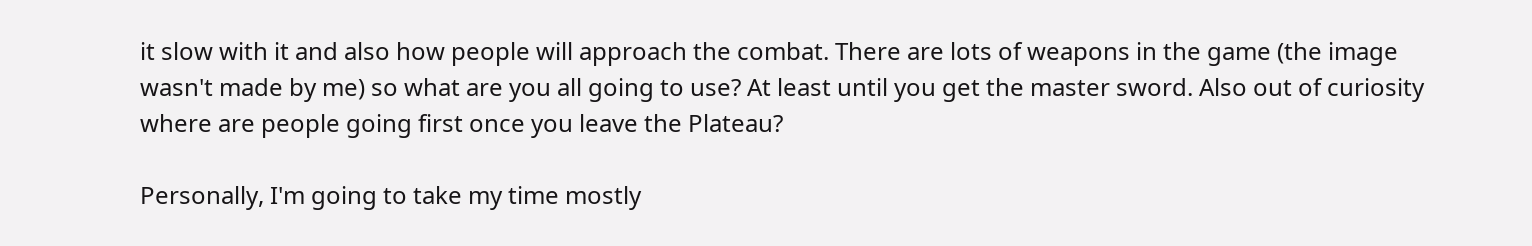it slow with it and also how people will approach the combat. There are lots of weapons in the game (the image wasn't made by me) so what are you all going to use? At least until you get the master sword. Also out of curiosity where are people going first once you leave the Plateau?

Personally, I'm going to take my time mostly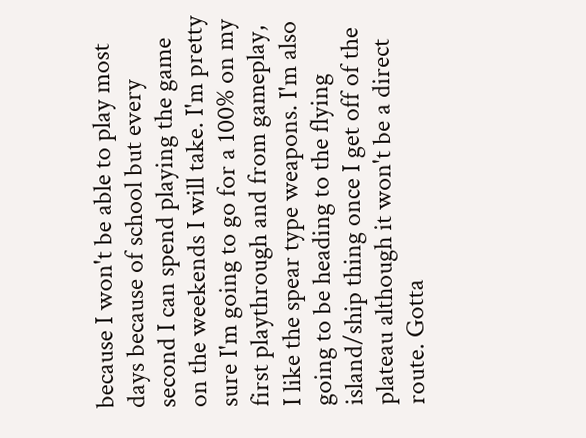because I won't be able to play most days because of school but every second I can spend playing the game on the weekends I will take. I'm pretty sure I'm going to go for a 100% on my first playthrough and from gameplay, I like the spear type weapons. I'm also going to be heading to the flying island/ship thing once I get off of the plateau although it won't be a direct route. Gotta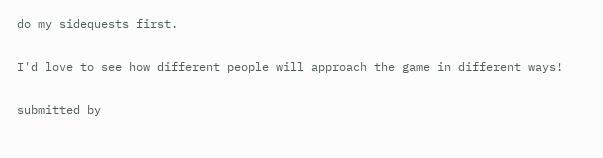do my sidequests first.

I'd love to see how different people will approach the game in different ways!

submitted by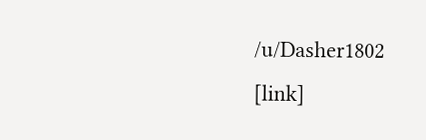/u/Dasher1802
[link]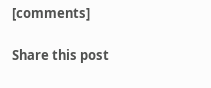[comments]

Share this post